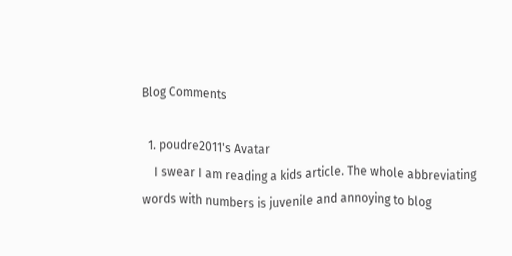Blog Comments

  1. poudre2011's Avatar
    I swear I am reading a kids article. The whole abbreviating words with numbers is juvenile and annoying to blog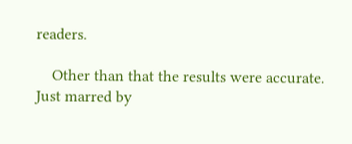readers.

    Other than that the results were accurate. Just marred by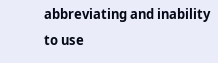abbreviating and inability to use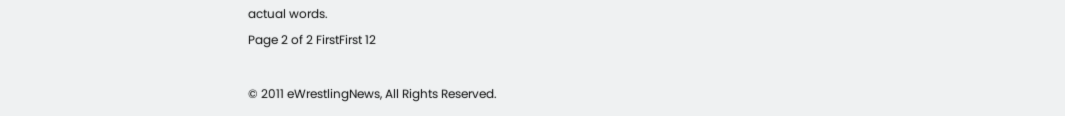actual words.
Page 2 of 2 FirstFirst 12

© 2011 eWrestlingNews, All Rights Reserved.